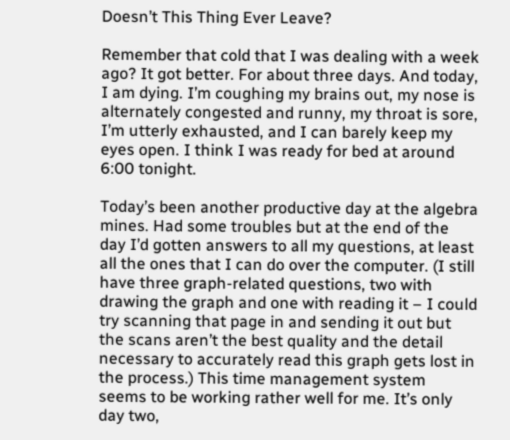Doesn’t This Thing Ever Leave?

Remember that cold that I was dealing with a week ago? It got better. For about three days. And today, I am dying. I’m coughing my brains out, my nose is alternately congested and runny, my throat is sore, I’m utterly exhausted, and I can barely keep my eyes open. I think I was ready for bed at around 6:00 tonight.

Today’s been another productive day at the algebra mines. Had some troubles but at the end of the day I’d gotten answers to all my questions, at least all the ones that I can do over the computer. (I still have three graph-related questions, two with drawing the graph and one with reading it – I could try scanning that page in and sending it out but the scans aren’t the best quality and the detail necessary to accurately read this graph gets lost in the process.) This time management system seems to be working rather well for me. It’s only day two,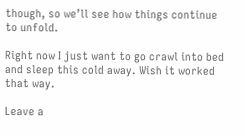though, so we’ll see how things continue to unfold.

Right now I just want to go crawl into bed and sleep this cold away. Wish it worked that way.

Leave a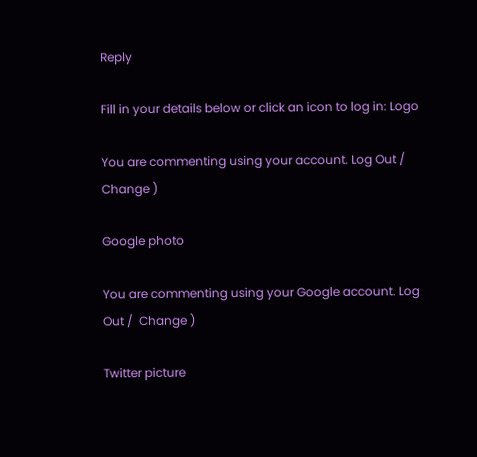Reply

Fill in your details below or click an icon to log in: Logo

You are commenting using your account. Log Out /  Change )

Google photo

You are commenting using your Google account. Log Out /  Change )

Twitter picture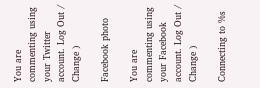You are commenting using your Twitter account. Log Out /  Change )

Facebook photo

You are commenting using your Facebook account. Log Out /  Change )

Connecting to %s